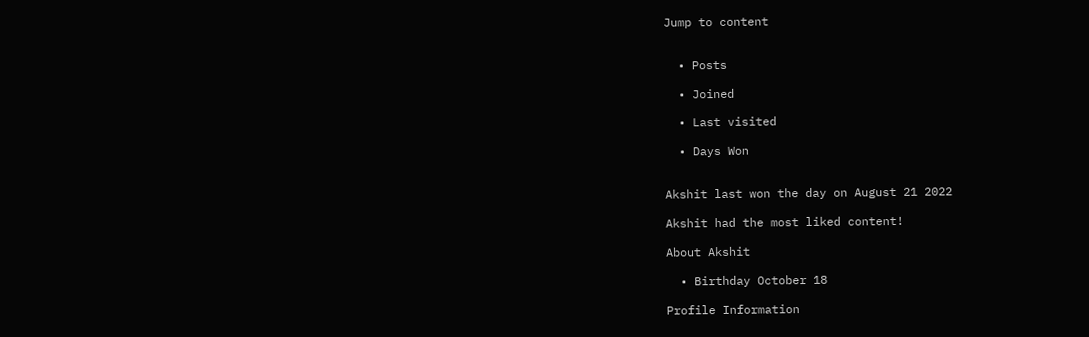Jump to content


  • Posts

  • Joined

  • Last visited

  • Days Won


Akshit last won the day on August 21 2022

Akshit had the most liked content!

About Akshit

  • Birthday October 18

Profile Information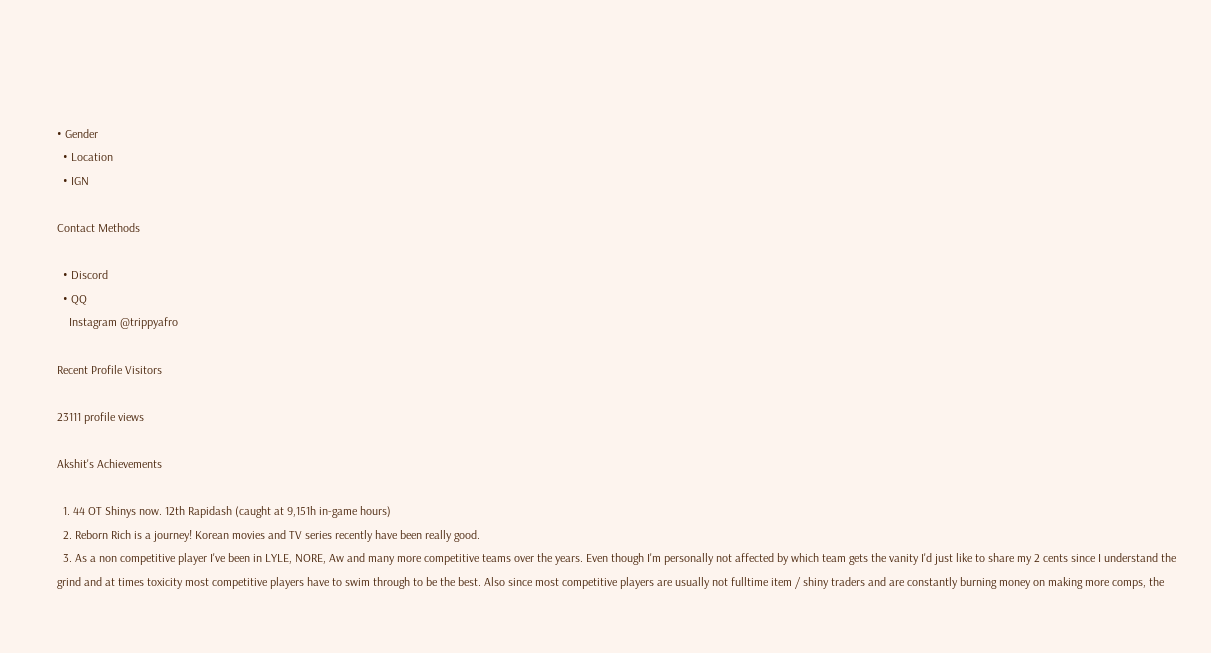• Gender
  • Location
  • IGN

Contact Methods

  • Discord
  • QQ
    Instagram @trippyafro

Recent Profile Visitors

23111 profile views

Akshit's Achievements

  1. 44 OT Shinys now. 12th Rapidash (caught at 9,151h in-game hours)
  2. Reborn Rich is a journey! Korean movies and TV series recently have been really good.
  3. As a non competitive player I've been in LYLE, NORE, Aw and many more competitive teams over the years. Even though I'm personally not affected by which team gets the vanity I'd just like to share my 2 cents since I understand the grind and at times toxicity most competitive players have to swim through to be the best. Also since most competitive players are usually not fulltime item / shiny traders and are constantly burning money on making more comps, the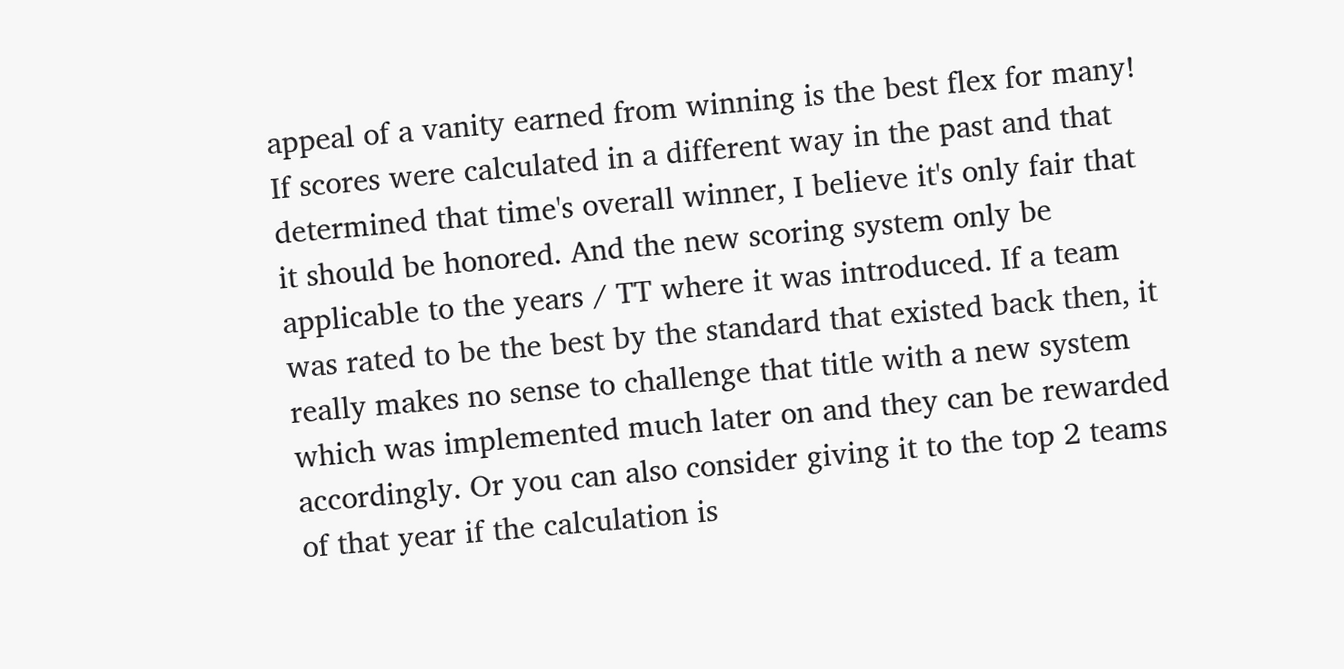appeal of a vanity earned from winning is the best flex for many! If scores were calculated in a different way in the past and that determined that time's overall winner, I believe it's only fair that it should be honored. And the new scoring system only be applicable to the years / TT where it was introduced. If a team was rated to be the best by the standard that existed back then, it really makes no sense to challenge that title with a new system which was implemented much later on and they can be rewarded accordingly. Or you can also consider giving it to the top 2 teams of that year if the calculation is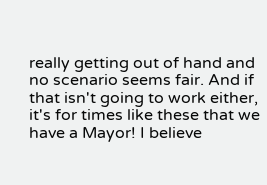really getting out of hand and no scenario seems fair. And if that isn't going to work either, it's for times like these that we have a Mayor! I believe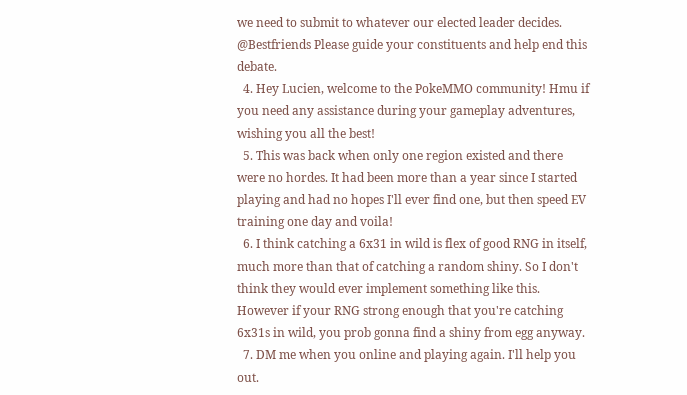we need to submit to whatever our elected leader decides. @Bestfriends Please guide your constituents and help end this debate.
  4. Hey Lucien, welcome to the PokeMMO community! Hmu if you need any assistance during your gameplay adventures, wishing you all the best!
  5. This was back when only one region existed and there were no hordes. It had been more than a year since I started playing and had no hopes I'll ever find one, but then speed EV training one day and voila!
  6. I think catching a 6x31 in wild is flex of good RNG in itself, much more than that of catching a random shiny. So I don't think they would ever implement something like this. However if your RNG strong enough that you're catching 6x31s in wild, you prob gonna find a shiny from egg anyway.
  7. DM me when you online and playing again. I'll help you out.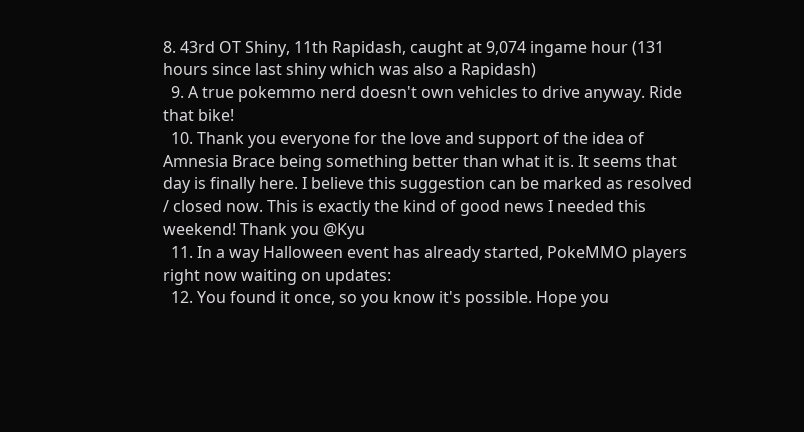8. 43rd OT Shiny, 11th Rapidash, caught at 9,074 ingame hour (131 hours since last shiny which was also a Rapidash)
  9. A true pokemmo nerd doesn't own vehicles to drive anyway. Ride that bike!
  10. Thank you everyone for the love and support of the idea of Amnesia Brace being something better than what it is. It seems that day is finally here. I believe this suggestion can be marked as resolved / closed now. This is exactly the kind of good news I needed this weekend! Thank you @Kyu
  11. In a way Halloween event has already started, PokeMMO players right now waiting on updates:
  12. You found it once, so you know it's possible. Hope you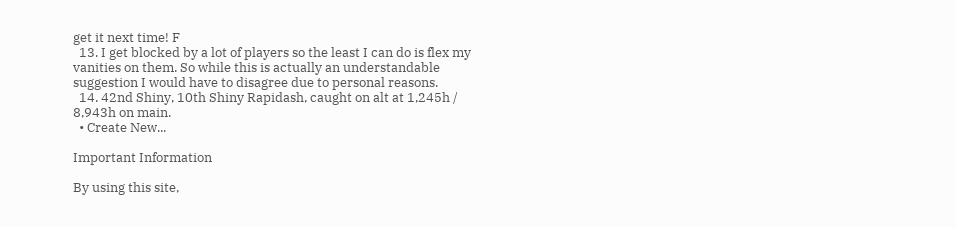get it next time! F
  13. I get blocked by a lot of players so the least I can do is flex my vanities on them. So while this is actually an understandable suggestion I would have to disagree due to personal reasons.
  14. 42nd Shiny, 10th Shiny Rapidash, caught on alt at 1,245h / 8,943h on main.
  • Create New...

Important Information

By using this site,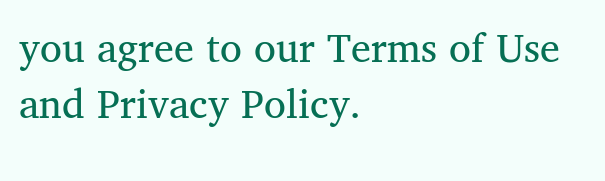you agree to our Terms of Use and Privacy Policy.